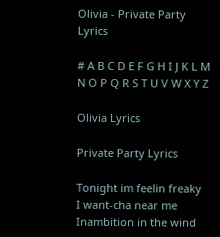Olivia - Private Party Lyrics

# A B C D E F G H I J K L M N O P Q R S T U V W X Y Z

Olivia Lyrics

Private Party Lyrics

Tonight im feelin freaky
I want-cha near me
Inambition in the wind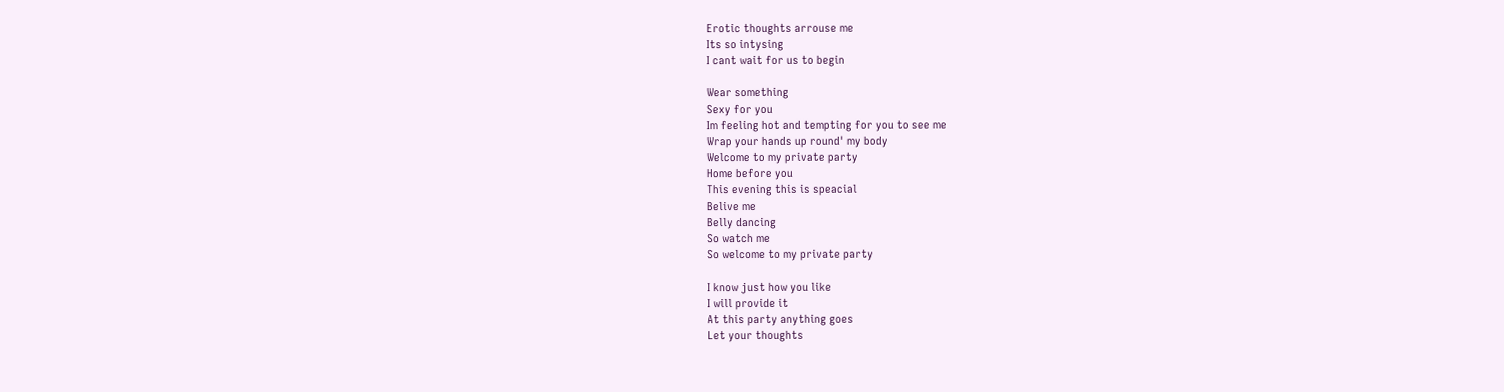Erotic thoughts arrouse me
Its so intysing
I cant wait for us to begin

Wear something
Sexy for you
Im feeling hot and tempting for you to see me
Wrap your hands up round' my body
Welcome to my private party
Home before you
This evening this is speacial
Belive me
Belly dancing
So watch me
So welcome to my private party

I know just how you like
I will provide it
At this party anything goes
Let your thoughts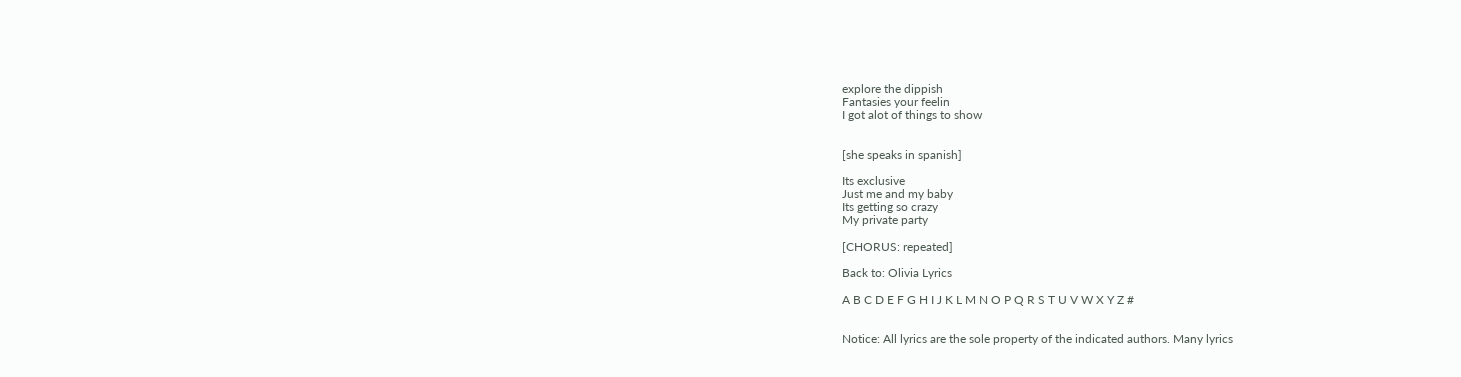explore the dippish
Fantasies your feelin
I got alot of things to show


[she speaks in spanish]

Its exclusive
Just me and my baby
Its getting so crazy
My private party

[CHORUS: repeated]

Back to: Olivia Lyrics

A B C D E F G H I J K L M N O P Q R S T U V W X Y Z #


Notice: All lyrics are the sole property of the indicated authors. Many lyrics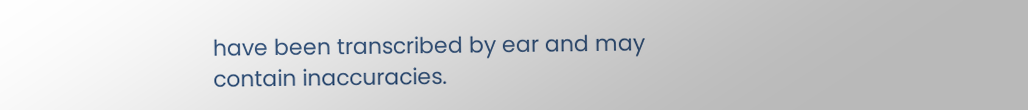have been transcribed by ear and may contain inaccuracies.